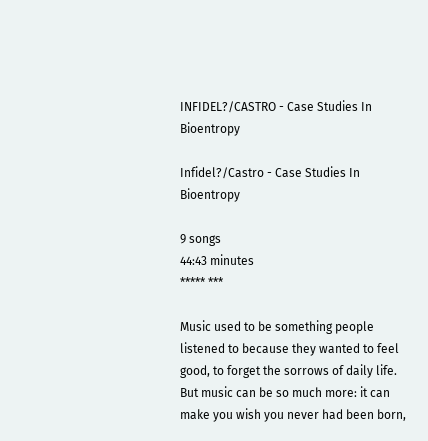INFIDEL?/CASTRO - Case Studies In Bioentropy

Infidel?/Castro - Case Studies In Bioentropy

9 songs
44:43 minutes
***** ***

Music used to be something people listened to because they wanted to feel good, to forget the sorrows of daily life. But music can be so much more: it can make you wish you never had been born,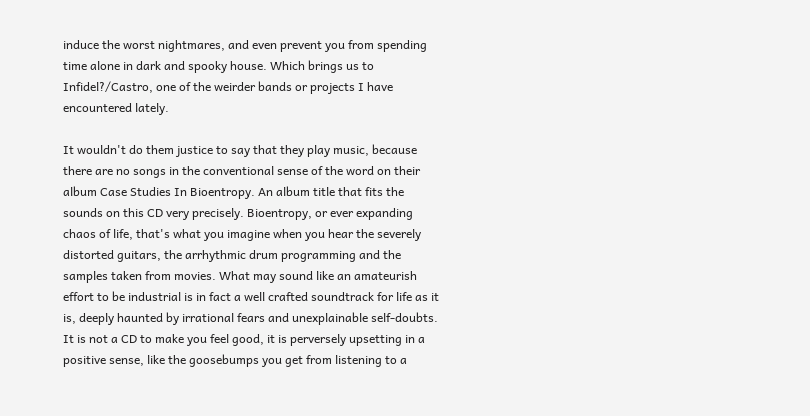induce the worst nightmares, and even prevent you from spending time alone in dark and spooky house. Which brings us to Infidel?/Castro, one of the weirder bands or projects I have encountered lately.

It wouldn't do them justice to say that they play music, because there are no songs in the conventional sense of the word on their album Case Studies In Bioentropy. An album title that fits the sounds on this CD very precisely. Bioentropy, or ever expanding chaos of life, that's what you imagine when you hear the severely distorted guitars, the arrhythmic drum programming and the samples taken from movies. What may sound like an amateurish effort to be industrial is in fact a well crafted soundtrack for life as it is, deeply haunted by irrational fears and unexplainable self-doubts. It is not a CD to make you feel good, it is perversely upsetting in a positive sense, like the goosebumps you get from listening to a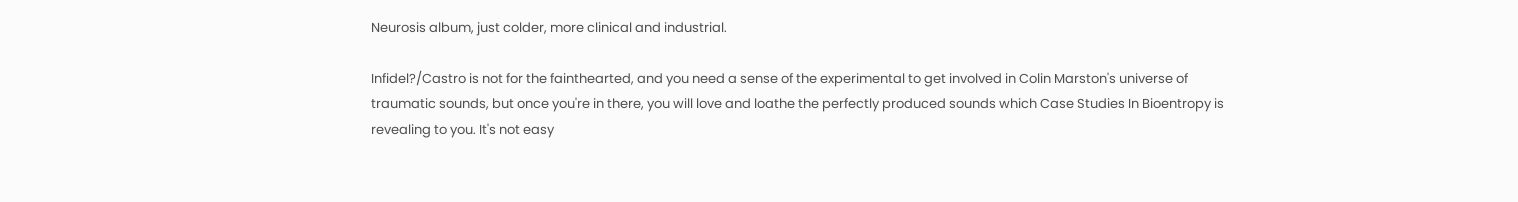Neurosis album, just colder, more clinical and industrial.

Infidel?/Castro is not for the fainthearted, and you need a sense of the experimental to get involved in Colin Marston's universe of traumatic sounds, but once you're in there, you will love and loathe the perfectly produced sounds which Case Studies In Bioentropy is revealing to you. It's not easy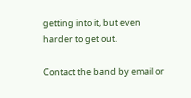getting into it, but even harder to get out.

Contact the band by email or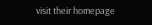visit their homepage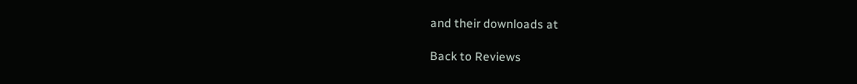and their downloads at

Back to Reviews